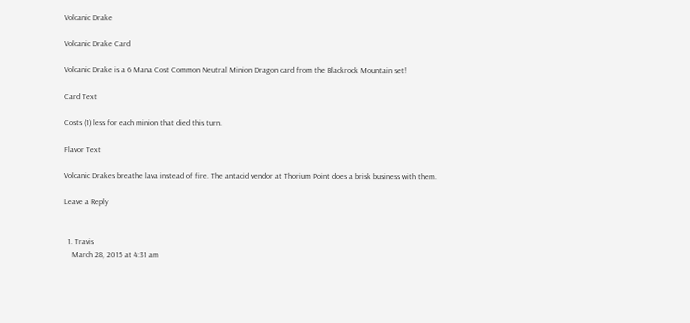Volcanic Drake

Volcanic Drake Card

Volcanic Drake is a 6 Mana Cost Common Neutral Minion Dragon card from the Blackrock Mountain set!

Card Text

Costs (1) less for each minion that died this turn.

Flavor Text

Volcanic Drakes breathe lava instead of fire. The antacid vendor at Thorium Point does a brisk business with them.

Leave a Reply


  1. Travis
    March 28, 2015 at 4:31 am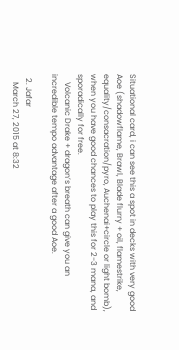Situational card, i can see this a spot in decks with very good Aoe (shadowflame, Brawl, Blade flurry + oil, flamestrike, equality/consacration/pyro, Auchenai+circle or light bomb), when you have good chances to play this for 2-3 mana, and sporadically for free.
    Volcanic Drake + dragon’s breath can give you an incredible tempo advantage after a good Aoe.

  2. Jafar
    March 27, 2015 at 8:32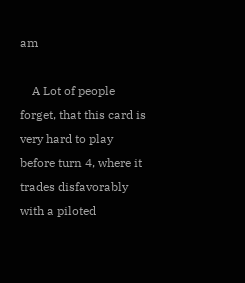am

    A Lot of people forget, that this card is very hard to play before turn 4, where it trades disfavorably with a piloted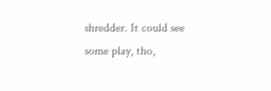shredder. It could see some play, tho,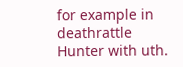for example in deathrattle Hunter with uth.